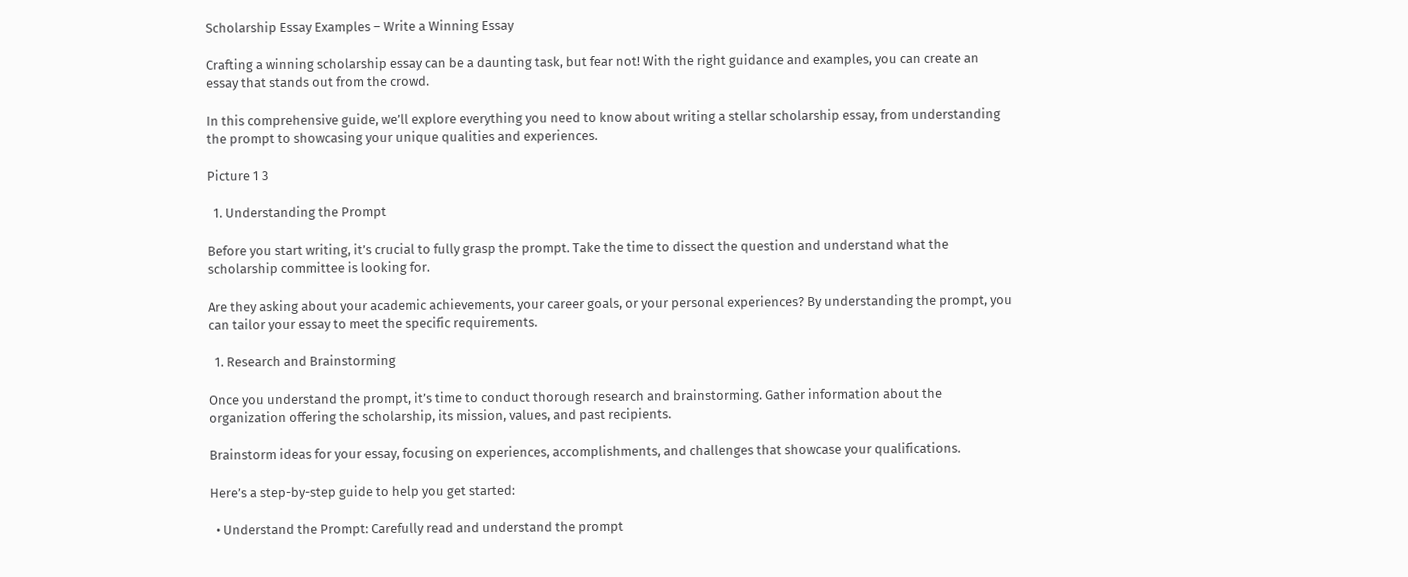Scholarship Essay Examples – Write a Winning Essay

Crafting a winning scholarship essay can be a daunting task, but fear not! With the right guidance and examples, you can create an essay that stands out from the crowd.

In this comprehensive guide, we’ll explore everything you need to know about writing a stellar scholarship essay, from understanding the prompt to showcasing your unique qualities and experiences.

Picture 1 3

  1. Understanding the Prompt

Before you start writing, it’s crucial to fully grasp the prompt. Take the time to dissect the question and understand what the scholarship committee is looking for.

Are they asking about your academic achievements, your career goals, or your personal experiences? By understanding the prompt, you can tailor your essay to meet the specific requirements.

  1. Research and Brainstorming

Once you understand the prompt, it’s time to conduct thorough research and brainstorming. Gather information about the organization offering the scholarship, its mission, values, and past recipients.

Brainstorm ideas for your essay, focusing on experiences, accomplishments, and challenges that showcase your qualifications.

Here’s a step-by-step guide to help you get started:

  • Understand the Prompt: Carefully read and understand the prompt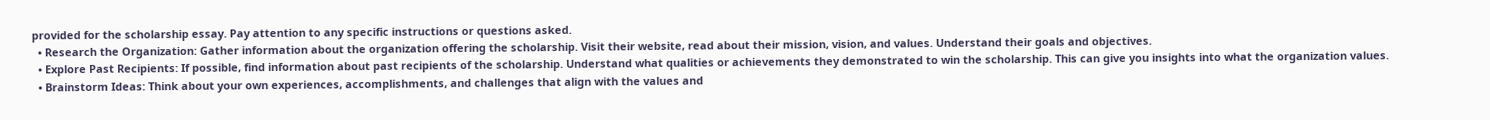provided for the scholarship essay. Pay attention to any specific instructions or questions asked.
  • Research the Organization: Gather information about the organization offering the scholarship. Visit their website, read about their mission, vision, and values. Understand their goals and objectives.
  • Explore Past Recipients: If possible, find information about past recipients of the scholarship. Understand what qualities or achievements they demonstrated to win the scholarship. This can give you insights into what the organization values.
  • Brainstorm Ideas: Think about your own experiences, accomplishments, and challenges that align with the values and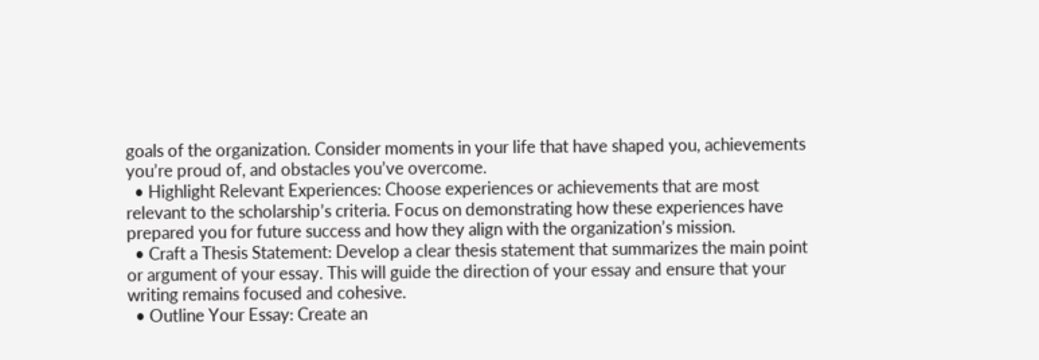goals of the organization. Consider moments in your life that have shaped you, achievements you’re proud of, and obstacles you’ve overcome.
  • Highlight Relevant Experiences: Choose experiences or achievements that are most relevant to the scholarship’s criteria. Focus on demonstrating how these experiences have prepared you for future success and how they align with the organization’s mission.
  • Craft a Thesis Statement: Develop a clear thesis statement that summarizes the main point or argument of your essay. This will guide the direction of your essay and ensure that your writing remains focused and cohesive.
  • Outline Your Essay: Create an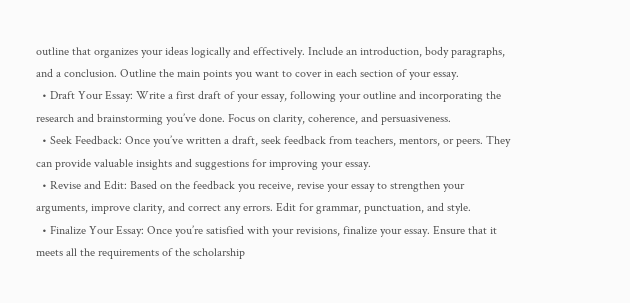outline that organizes your ideas logically and effectively. Include an introduction, body paragraphs, and a conclusion. Outline the main points you want to cover in each section of your essay.
  • Draft Your Essay: Write a first draft of your essay, following your outline and incorporating the research and brainstorming you’ve done. Focus on clarity, coherence, and persuasiveness.
  • Seek Feedback: Once you’ve written a draft, seek feedback from teachers, mentors, or peers. They can provide valuable insights and suggestions for improving your essay.
  • Revise and Edit: Based on the feedback you receive, revise your essay to strengthen your arguments, improve clarity, and correct any errors. Edit for grammar, punctuation, and style.
  • Finalize Your Essay: Once you’re satisfied with your revisions, finalize your essay. Ensure that it meets all the requirements of the scholarship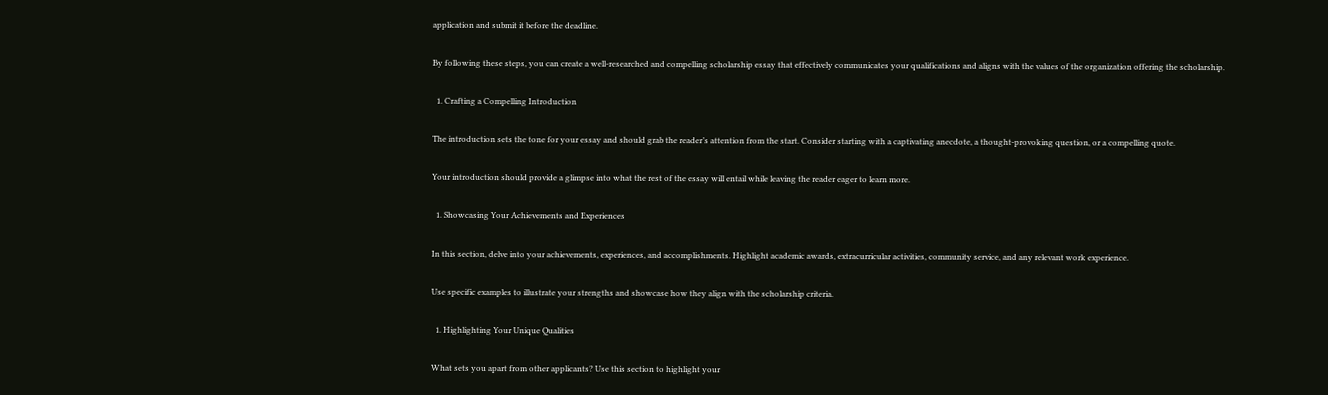application and submit it before the deadline.

By following these steps, you can create a well-researched and compelling scholarship essay that effectively communicates your qualifications and aligns with the values of the organization offering the scholarship.

  1. Crafting a Compelling Introduction

The introduction sets the tone for your essay and should grab the reader’s attention from the start. Consider starting with a captivating anecdote, a thought-provoking question, or a compelling quote.

Your introduction should provide a glimpse into what the rest of the essay will entail while leaving the reader eager to learn more.

  1. Showcasing Your Achievements and Experiences

In this section, delve into your achievements, experiences, and accomplishments. Highlight academic awards, extracurricular activities, community service, and any relevant work experience.

Use specific examples to illustrate your strengths and showcase how they align with the scholarship criteria.

  1. Highlighting Your Unique Qualities

What sets you apart from other applicants? Use this section to highlight your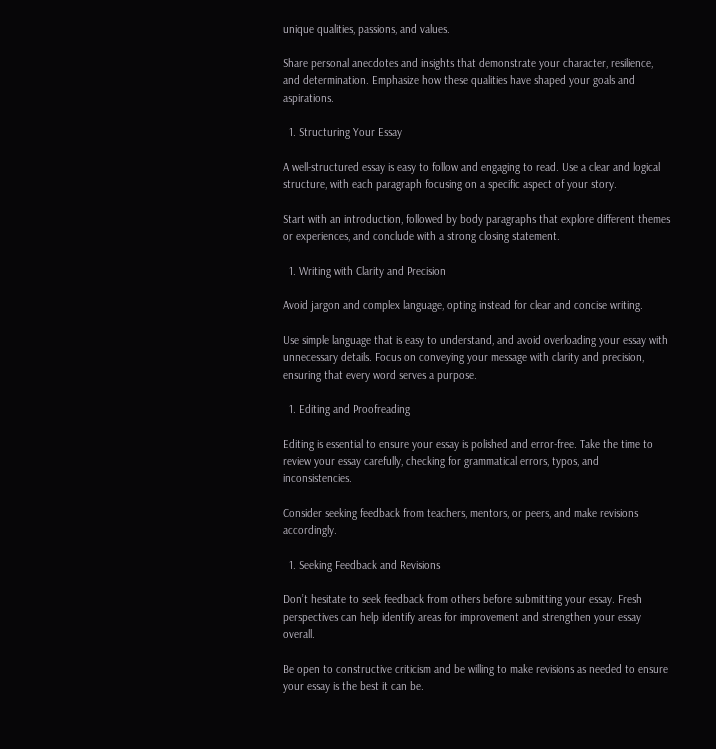unique qualities, passions, and values.

Share personal anecdotes and insights that demonstrate your character, resilience, and determination. Emphasize how these qualities have shaped your goals and aspirations.

  1. Structuring Your Essay

A well-structured essay is easy to follow and engaging to read. Use a clear and logical structure, with each paragraph focusing on a specific aspect of your story.

Start with an introduction, followed by body paragraphs that explore different themes or experiences, and conclude with a strong closing statement.

  1. Writing with Clarity and Precision

Avoid jargon and complex language, opting instead for clear and concise writing.

Use simple language that is easy to understand, and avoid overloading your essay with unnecessary details. Focus on conveying your message with clarity and precision, ensuring that every word serves a purpose.

  1. Editing and Proofreading

Editing is essential to ensure your essay is polished and error-free. Take the time to review your essay carefully, checking for grammatical errors, typos, and inconsistencies.

Consider seeking feedback from teachers, mentors, or peers, and make revisions accordingly.

  1. Seeking Feedback and Revisions

Don’t hesitate to seek feedback from others before submitting your essay. Fresh perspectives can help identify areas for improvement and strengthen your essay overall.

Be open to constructive criticism and be willing to make revisions as needed to ensure your essay is the best it can be.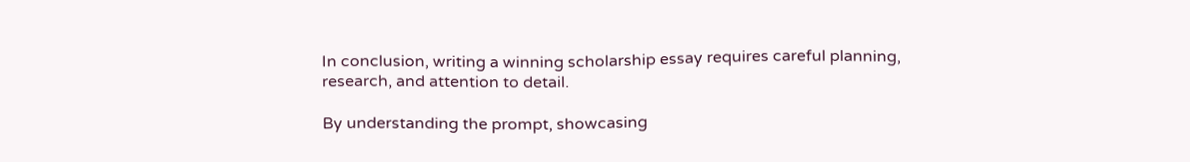In conclusion, writing a winning scholarship essay requires careful planning, research, and attention to detail.

By understanding the prompt, showcasing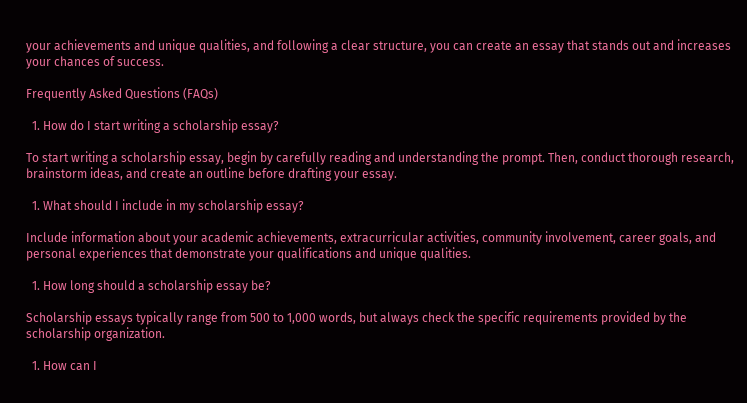your achievements and unique qualities, and following a clear structure, you can create an essay that stands out and increases your chances of success.

Frequently Asked Questions (FAQs)

  1. How do I start writing a scholarship essay?

To start writing a scholarship essay, begin by carefully reading and understanding the prompt. Then, conduct thorough research, brainstorm ideas, and create an outline before drafting your essay.

  1. What should I include in my scholarship essay?

Include information about your academic achievements, extracurricular activities, community involvement, career goals, and personal experiences that demonstrate your qualifications and unique qualities.

  1. How long should a scholarship essay be?

Scholarship essays typically range from 500 to 1,000 words, but always check the specific requirements provided by the scholarship organization.

  1. How can I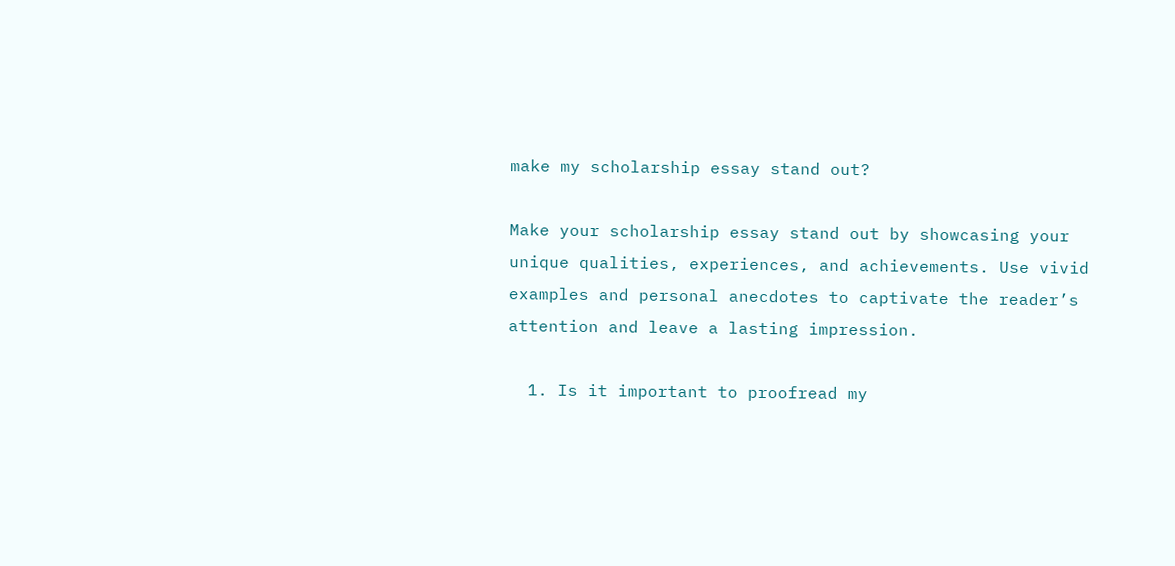make my scholarship essay stand out?

Make your scholarship essay stand out by showcasing your unique qualities, experiences, and achievements. Use vivid examples and personal anecdotes to captivate the reader’s attention and leave a lasting impression.

  1. Is it important to proofread my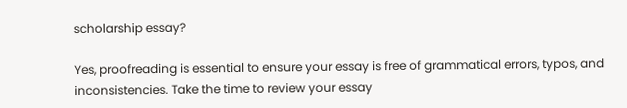scholarship essay?

Yes, proofreading is essential to ensure your essay is free of grammatical errors, typos, and inconsistencies. Take the time to review your essay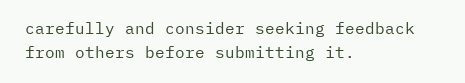carefully and consider seeking feedback from others before submitting it.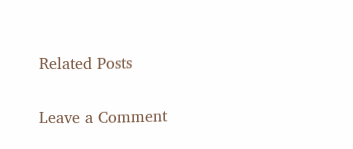Related Posts

Leave a Comment